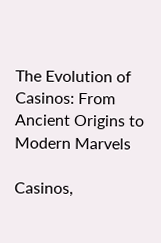The Evolution of Casinos: From Ancient Origins to Modern Marvels

Casinos,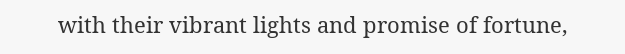with their vibrant lights and promise of fortune,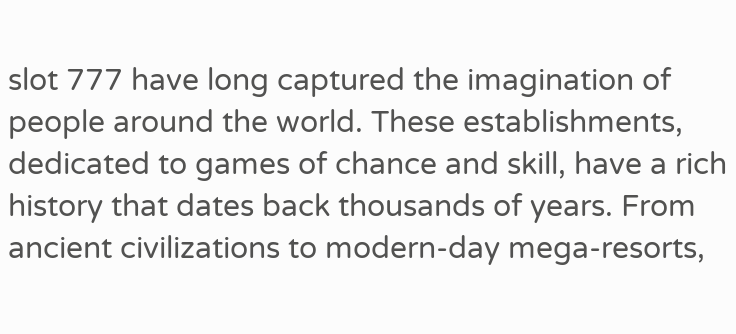slot 777 have long captured the imagination of people around the world. These establishments, dedicated to games of chance and skill, have a rich history that dates back thousands of years. From ancient civilizations to modern-day mega-resorts,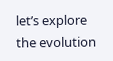let’s explore the evolution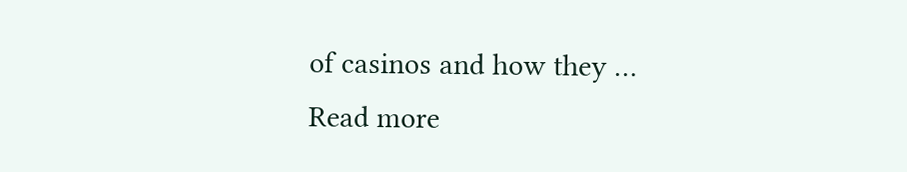of casinos and how they … Read more